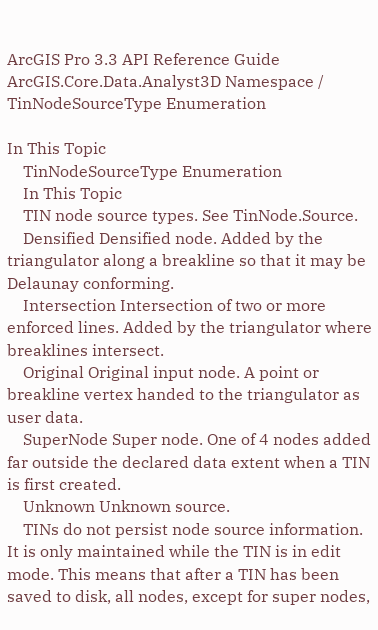ArcGIS Pro 3.3 API Reference Guide
ArcGIS.Core.Data.Analyst3D Namespace / TinNodeSourceType Enumeration

In This Topic
    TinNodeSourceType Enumeration
    In This Topic
    TIN node source types. See TinNode.Source.
    Densified Densified node. Added by the triangulator along a breakline so that it may be Delaunay conforming.
    Intersection Intersection of two or more enforced lines. Added by the triangulator where breaklines intersect.
    Original Original input node. A point or breakline vertex handed to the triangulator as user data.
    SuperNode Super node. One of 4 nodes added far outside the declared data extent when a TIN is first created.
    Unknown Unknown source.
    TINs do not persist node source information. It is only maintained while the TIN is in edit mode. This means that after a TIN has been saved to disk, all nodes, except for super nodes,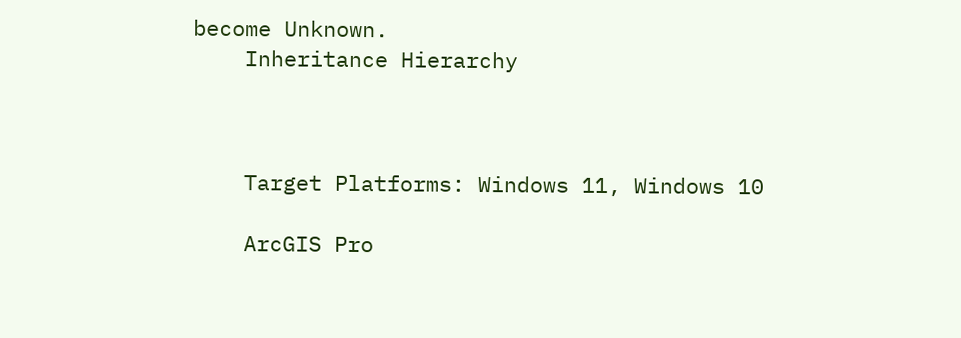become Unknown.
    Inheritance Hierarchy



    Target Platforms: Windows 11, Windows 10

    ArcGIS Pro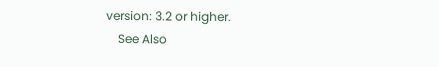version: 3.2 or higher.
    See Also